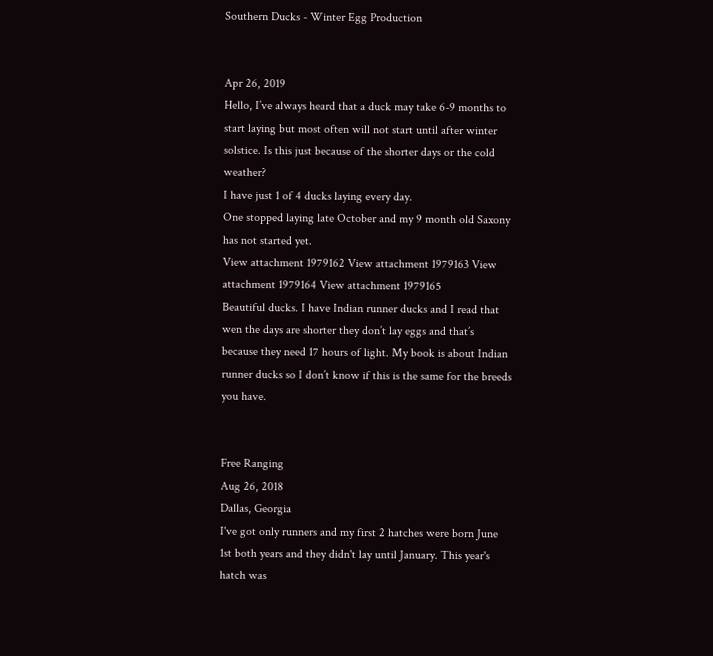Southern Ducks - Winter Egg Production


Apr 26, 2019
Hello, I’ve always heard that a duck may take 6-9 months to start laying but most often will not start until after winter solstice. Is this just because of the shorter days or the cold weather?
I have just 1 of 4 ducks laying every day.
One stopped laying late October and my 9 month old Saxony has not started yet.
View attachment 1979162 View attachment 1979163 View attachment 1979164 View attachment 1979165
Beautiful ducks. I have Indian runner ducks and I read that wen the days are shorter they don’t lay eggs and that’s because they need 17 hours of light. My book is about Indian runner ducks so I don’t know if this is the same for the breeds you have.


Free Ranging
Aug 26, 2018
Dallas, Georgia
I've got only runners and my first 2 hatches were born June 1st both years and they didn't lay until January. This year's hatch was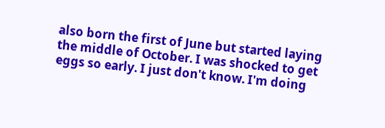also born the first of June but started laying the middle of October. I was shocked to get eggs so early. I just don't know. I'm doing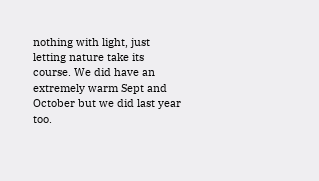nothing with light, just letting nature take its course. We did have an extremely warm Sept and October but we did last year too.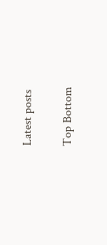Latest posts

Top Bottom